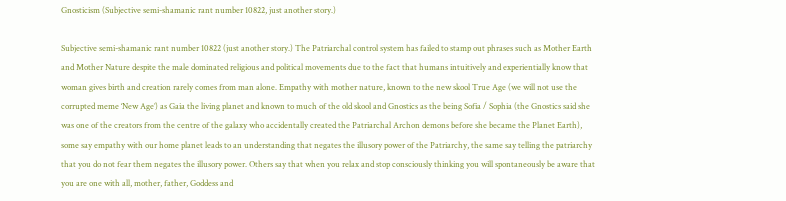Gnosticism (Subjective semi-shamanic rant number 10822, just another story.)

Subjective semi-shamanic rant number 10822 (just another story.) The Patriarchal control system has failed to stamp out phrases such as Mother Earth and Mother Nature despite the male dominated religious and political movements due to the fact that humans intuitively and experientially know that woman gives birth and creation rarely comes from man alone. Empathy with mother nature, known to the new skool True Age (we will not use the corrupted meme ‘New Age’) as Gaia the living planet and known to much of the old skool and Gnostics as the being Sofia / Sophia (the Gnostics said she was one of the creators from the centre of the galaxy who accidentally created the Patriarchal Archon demons before she became the Planet Earth), some say empathy with our home planet leads to an understanding that negates the illusory power of the Patriarchy, the same say telling the patriarchy that you do not fear them negates the illusory power. Others say that when you relax and stop consciously thinking you will spontaneously be aware that you are one with all, mother, father, Goddess and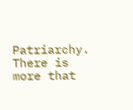Patriarchy.
There is more that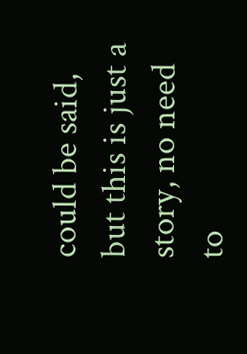could be said, but this is just a story, no need to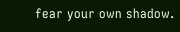fear your own shadow.